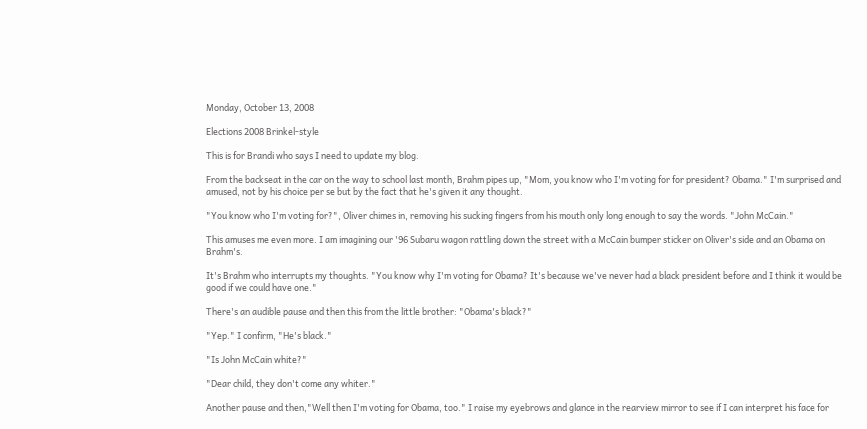Monday, October 13, 2008

Elections 2008 Brinkel-style

This is for Brandi who says I need to update my blog.

From the backseat in the car on the way to school last month, Brahm pipes up, "Mom, you know who I'm voting for for president? Obama." I'm surprised and amused, not by his choice per se but by the fact that he's given it any thought.

"You know who I'm voting for?", Oliver chimes in, removing his sucking fingers from his mouth only long enough to say the words. "John McCain."

This amuses me even more. I am imagining our '96 Subaru wagon rattling down the street with a McCain bumper sticker on Oliver's side and an Obama on Brahm's.

It's Brahm who interrupts my thoughts. "You know why I'm voting for Obama? It's because we've never had a black president before and I think it would be good if we could have one."

There's an audible pause and then this from the little brother: "Obama's black?"

"Yep." I confirm, "He's black."

"Is John McCain white?"

"Dear child, they don't come any whiter."

Another pause and then,"Well then I'm voting for Obama, too." I raise my eyebrows and glance in the rearview mirror to see if I can interpret his face for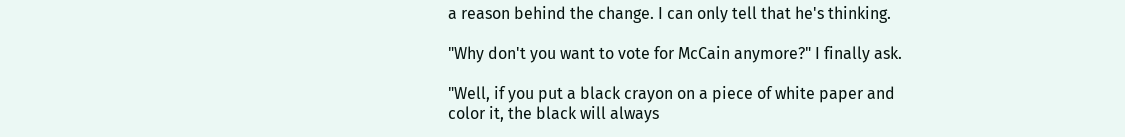a reason behind the change. I can only tell that he's thinking.

"Why don't you want to vote for McCain anymore?" I finally ask.

"Well, if you put a black crayon on a piece of white paper and color it, the black will always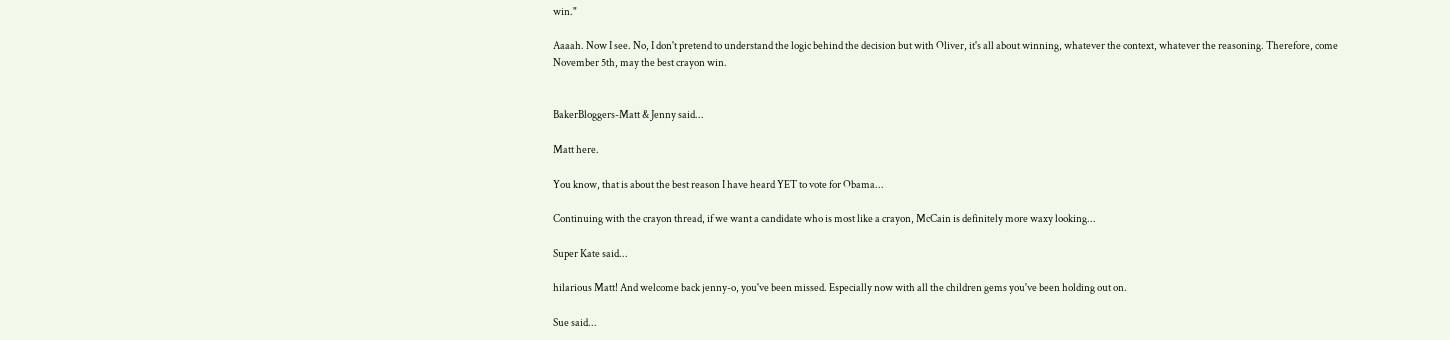win."

Aaaah. Now I see. No, I don't pretend to understand the logic behind the decision but with Oliver, it's all about winning, whatever the context, whatever the reasoning. Therefore, come November 5th, may the best crayon win.


BakerBloggers-Matt & Jenny said...

Matt here.

You know, that is about the best reason I have heard YET to vote for Obama...

Continuing with the crayon thread, if we want a candidate who is most like a crayon, McCain is definitely more waxy looking...

Super Kate said...

hilarious Matt! And welcome back jenny-o, you've been missed. Especially now with all the children gems you've been holding out on.

Sue said...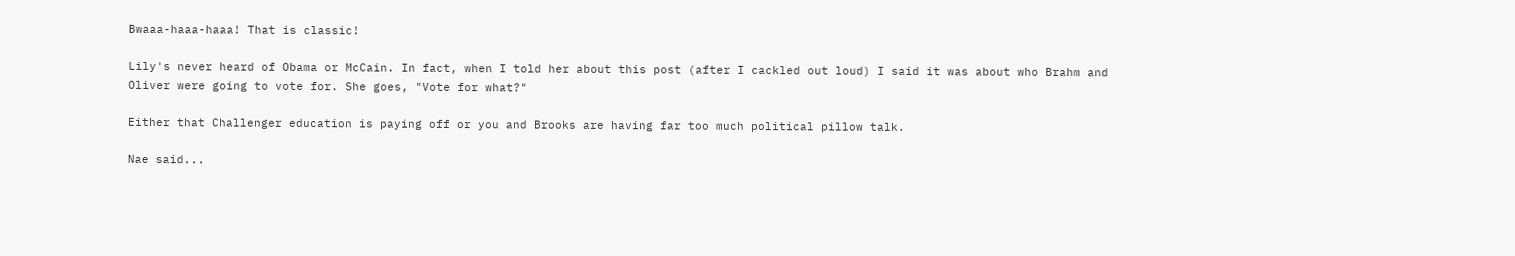Bwaaa-haaa-haaa! That is classic!

Lily's never heard of Obama or McCain. In fact, when I told her about this post (after I cackled out loud) I said it was about who Brahm and Oliver were going to vote for. She goes, "Vote for what?"

Either that Challenger education is paying off or you and Brooks are having far too much political pillow talk.

Nae said...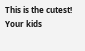This is the cutest! Your kids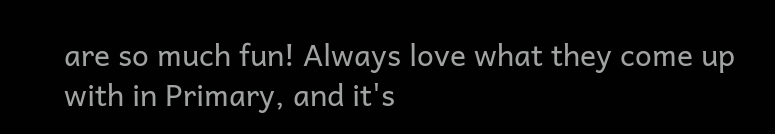are so much fun! Always love what they come up with in Primary, and it's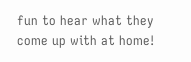fun to hear what they come up with at home!